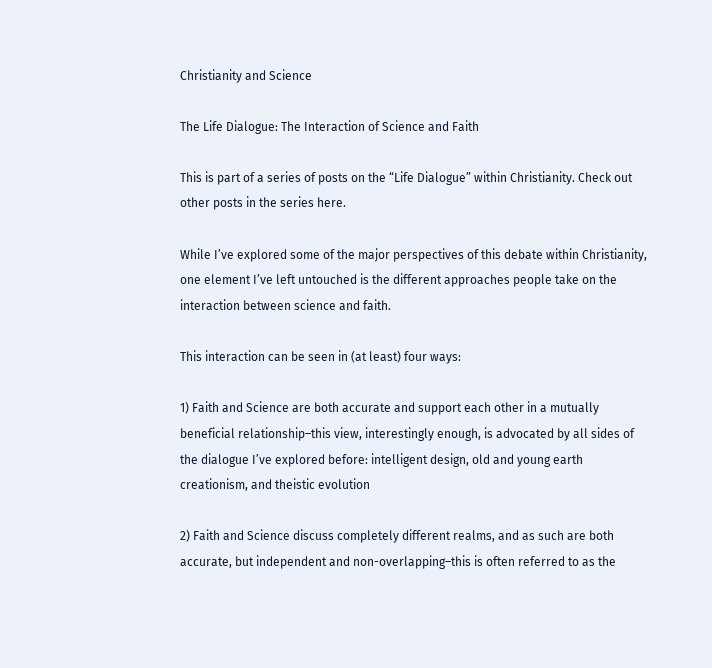Christianity and Science

The Life Dialogue: The Interaction of Science and Faith

This is part of a series of posts on the “Life Dialogue” within Christianity. Check out other posts in the series here.

While I’ve explored some of the major perspectives of this debate within Christianity, one element I’ve left untouched is the different approaches people take on the interaction between science and faith.

This interaction can be seen in (at least) four ways:

1) Faith and Science are both accurate and support each other in a mutually beneficial relationship–this view, interestingly enough, is advocated by all sides of the dialogue I’ve explored before: intelligent design, old and young earth creationism, and theistic evolution

2) Faith and Science discuss completely different realms, and as such are both accurate, but independent and non-overlapping–this is often referred to as the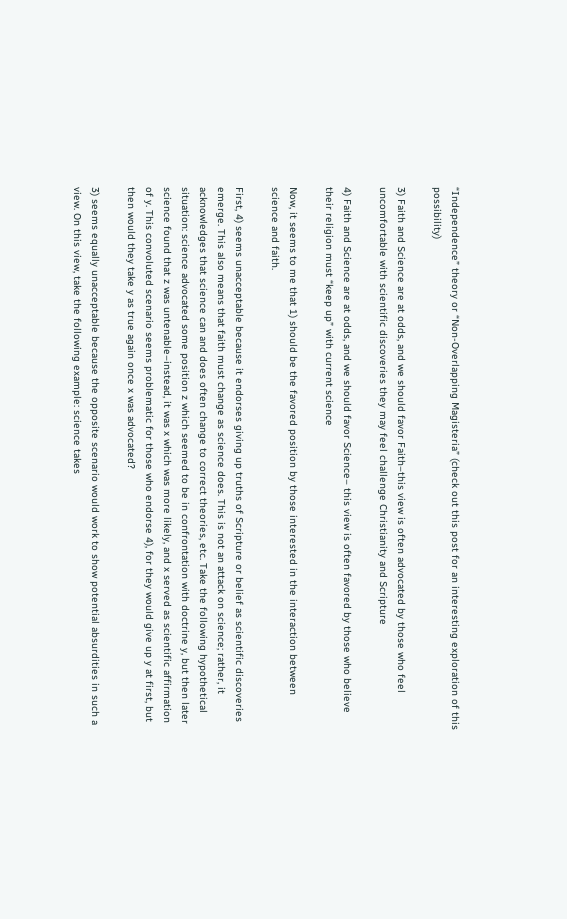“Independence” theory or “Non-Overlapping Magisteria” (check out this post for an interesting exploration of this possibility)

3) Faith and Science are at odds, and we should favor Faith–this view is often advocated by those who feel uncomfortable with scientific discoveries they may feel challenge Christianity and Scripture

4) Faith and Science are at odds, and we should favor Science– this view is often favored by those who believe their religion must “keep up” with current science

Now, it seems to me that 1) should be the favored position by those interested in the interaction between science and faith.

First, 4) seems unacceptable because it endorses giving up truths of Scripture or belief as scientific discoveries emerge. This also means that faith must change as science does. This is not an attack on science; rather, it acknowledges that science can and does often change to correct theories, etc. Take the following hypothetical situation: science advocated some position z which seemed to be in confrontation with doctrine y, but then later science found that z was untenable–instead, it was x which was more likely, and x served as scientific affirmation of y. This convoluted scenario seems problematic for those who endorse 4), for they would give up y at first, but then would they take y as true again once x was advocated?

3) seems equally unacceptable because the opposite scenario would work to show potential absurdities in such a view. On this view, take the following example: science takes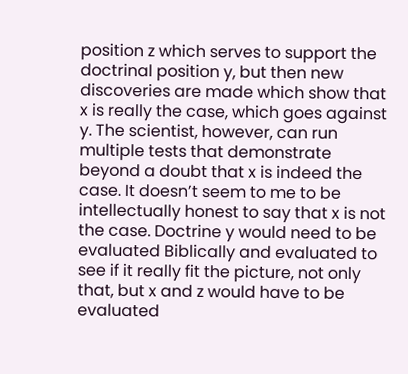position z which serves to support the doctrinal position y, but then new discoveries are made which show that x is really the case, which goes against y. The scientist, however, can run multiple tests that demonstrate beyond a doubt that x is indeed the case. It doesn’t seem to me to be intellectually honest to say that x is not the case. Doctrine y would need to be evaluated Biblically and evaluated to see if it really fit the picture, not only that, but x and z would have to be evaluated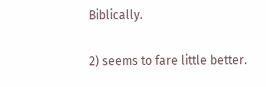Biblically.

2) seems to fare little better.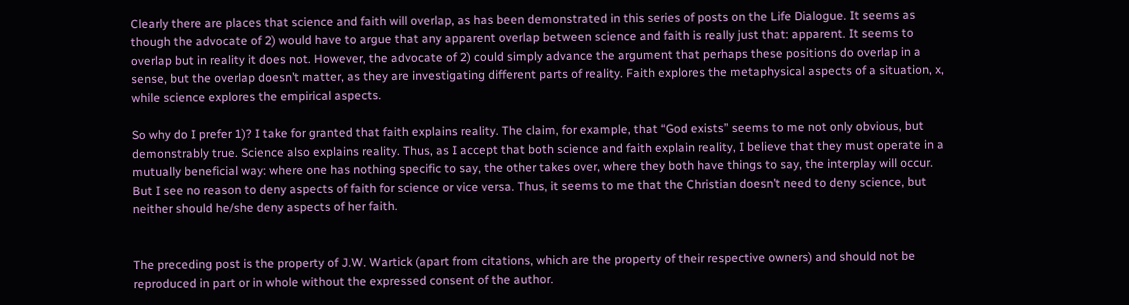Clearly there are places that science and faith will overlap, as has been demonstrated in this series of posts on the Life Dialogue. It seems as though the advocate of 2) would have to argue that any apparent overlap between science and faith is really just that: apparent. It seems to overlap but in reality it does not. However, the advocate of 2) could simply advance the argument that perhaps these positions do overlap in a sense, but the overlap doesn’t matter, as they are investigating different parts of reality. Faith explores the metaphysical aspects of a situation, x, while science explores the empirical aspects.

So why do I prefer 1)? I take for granted that faith explains reality. The claim, for example, that “God exists” seems to me not only obvious, but demonstrably true. Science also explains reality. Thus, as I accept that both science and faith explain reality, I believe that they must operate in a mutually beneficial way: where one has nothing specific to say, the other takes over, where they both have things to say, the interplay will occur. But I see no reason to deny aspects of faith for science or vice versa. Thus, it seems to me that the Christian doesn’t need to deny science, but neither should he/she deny aspects of her faith.


The preceding post is the property of J.W. Wartick (apart from citations, which are the property of their respective owners) and should not be reproduced in part or in whole without the expressed consent of the author.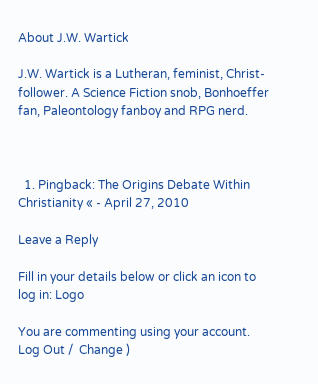About J.W. Wartick

J.W. Wartick is a Lutheran, feminist, Christ-follower. A Science Fiction snob, Bonhoeffer fan, Paleontology fanboy and RPG nerd.



  1. Pingback: The Origins Debate Within Christianity « - April 27, 2010

Leave a Reply

Fill in your details below or click an icon to log in: Logo

You are commenting using your account. Log Out /  Change )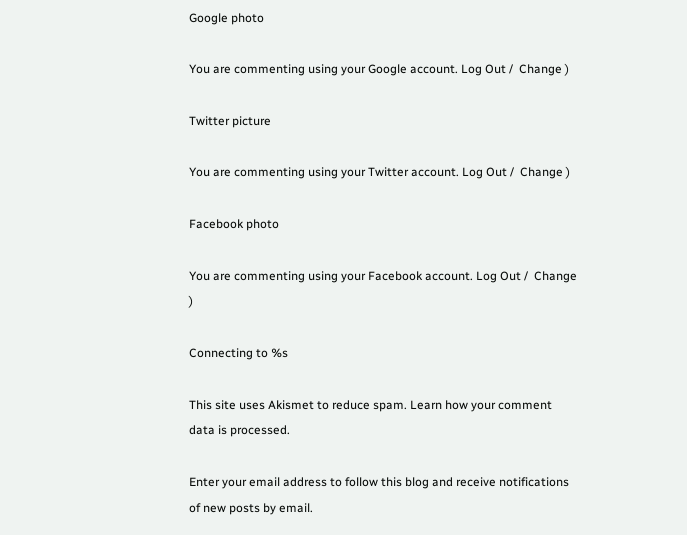Google photo

You are commenting using your Google account. Log Out /  Change )

Twitter picture

You are commenting using your Twitter account. Log Out /  Change )

Facebook photo

You are commenting using your Facebook account. Log Out /  Change )

Connecting to %s

This site uses Akismet to reduce spam. Learn how your comment data is processed.

Enter your email address to follow this blog and receive notifications of new posts by email.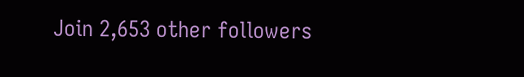Join 2,653 other followers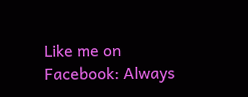Like me on Facebook: Always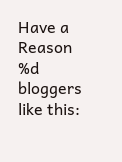Have a Reason
%d bloggers like this: